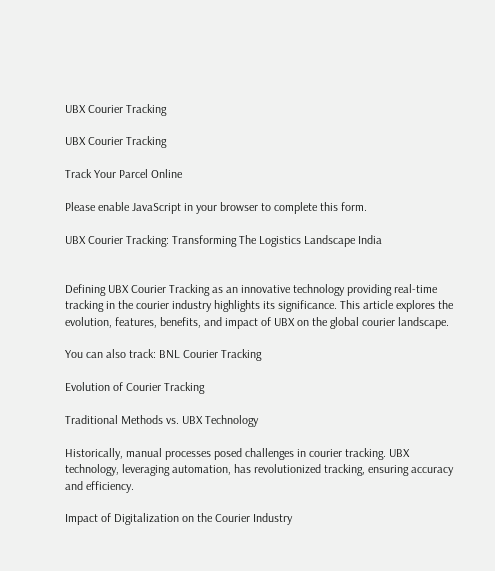UBX Courier Tracking

UBX Courier Tracking

Track Your Parcel Online

Please enable JavaScript in your browser to complete this form.

UBX Courier Tracking: Transforming The Logistics Landscape India


Defining UBX Courier Tracking as an innovative technology providing real-time tracking in the courier industry highlights its significance. This article explores the evolution, features, benefits, and impact of UBX on the global courier landscape.

You can also track: BNL Courier Tracking

Evolution of Courier Tracking

Traditional Methods vs. UBX Technology

Historically, manual processes posed challenges in courier tracking. UBX technology, leveraging automation, has revolutionized tracking, ensuring accuracy and efficiency.

Impact of Digitalization on the Courier Industry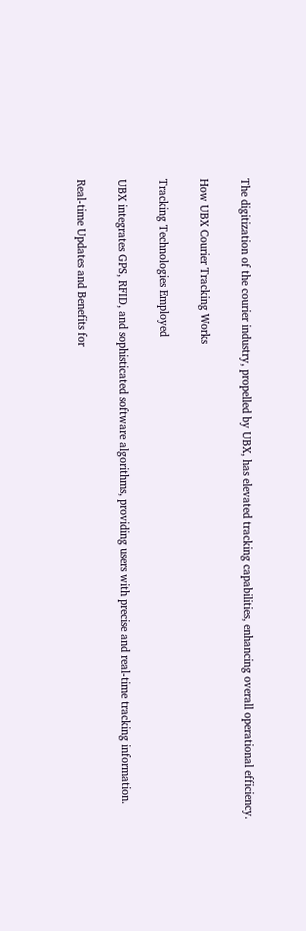The digitization of the courier industry, propelled by UBX, has elevated tracking capabilities, enhancing overall operational efficiency.

How UBX Courier Tracking Works

Tracking Technologies Employed

UBX integrates GPS, RFID, and sophisticated software algorithms, providing users with precise and real-time tracking information.

Real-time Updates and Benefits for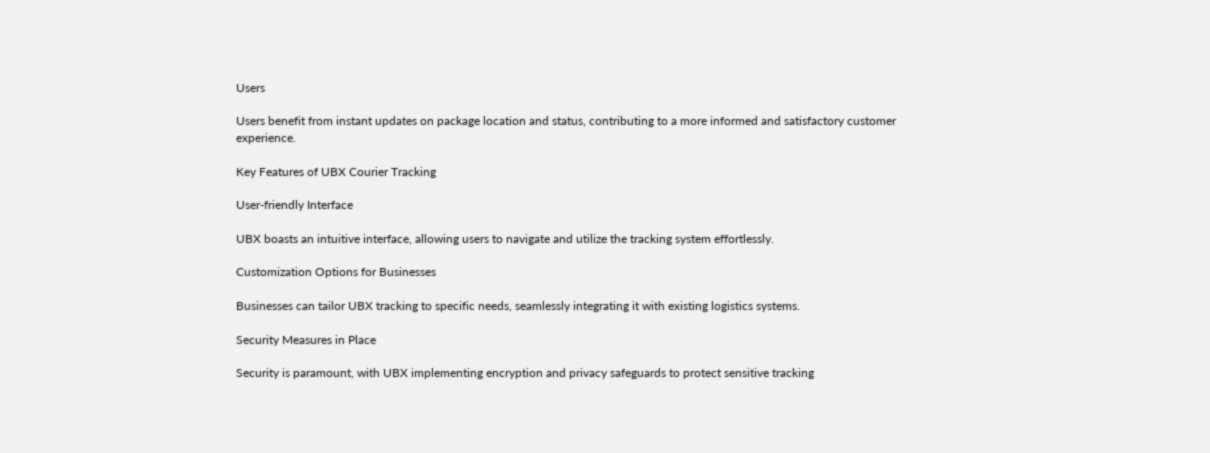Users

Users benefit from instant updates on package location and status, contributing to a more informed and satisfactory customer experience.

Key Features of UBX Courier Tracking

User-friendly Interface

UBX boasts an intuitive interface, allowing users to navigate and utilize the tracking system effortlessly.

Customization Options for Businesses

Businesses can tailor UBX tracking to specific needs, seamlessly integrating it with existing logistics systems.

Security Measures in Place

Security is paramount, with UBX implementing encryption and privacy safeguards to protect sensitive tracking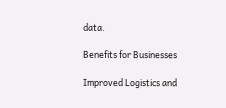data.

Benefits for Businesses

Improved Logistics and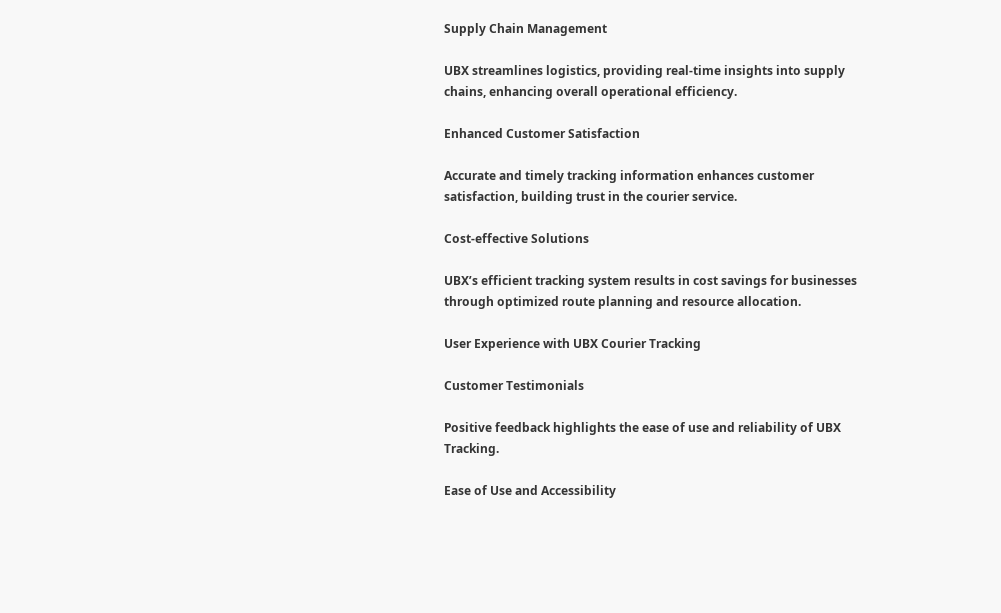Supply Chain Management

UBX streamlines logistics, providing real-time insights into supply chains, enhancing overall operational efficiency.

Enhanced Customer Satisfaction

Accurate and timely tracking information enhances customer satisfaction, building trust in the courier service.

Cost-effective Solutions

UBX’s efficient tracking system results in cost savings for businesses through optimized route planning and resource allocation.

User Experience with UBX Courier Tracking

Customer Testimonials

Positive feedback highlights the ease of use and reliability of UBX Tracking.

Ease of Use and Accessibility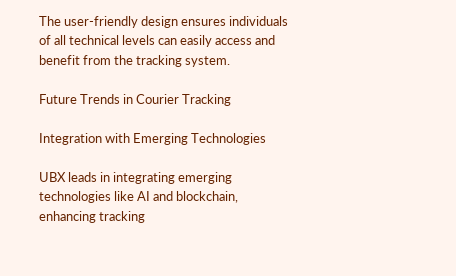The user-friendly design ensures individuals of all technical levels can easily access and benefit from the tracking system.

Future Trends in Courier Tracking

Integration with Emerging Technologies

UBX leads in integrating emerging technologies like AI and blockchain, enhancing tracking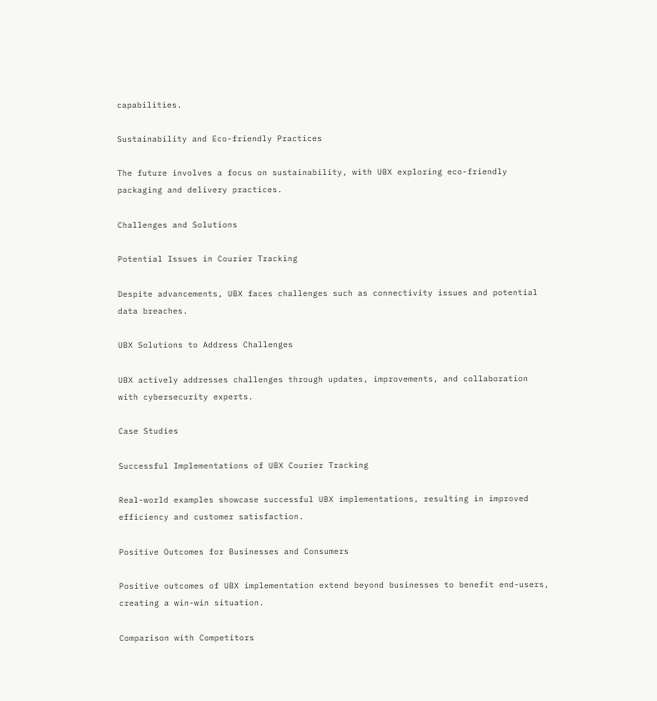capabilities.

Sustainability and Eco-friendly Practices

The future involves a focus on sustainability, with UBX exploring eco-friendly packaging and delivery practices.

Challenges and Solutions

Potential Issues in Courier Tracking

Despite advancements, UBX faces challenges such as connectivity issues and potential data breaches.

UBX Solutions to Address Challenges

UBX actively addresses challenges through updates, improvements, and collaboration with cybersecurity experts.

Case Studies

Successful Implementations of UBX Courier Tracking

Real-world examples showcase successful UBX implementations, resulting in improved efficiency and customer satisfaction.

Positive Outcomes for Businesses and Consumers

Positive outcomes of UBX implementation extend beyond businesses to benefit end-users, creating a win-win situation.

Comparison with Competitors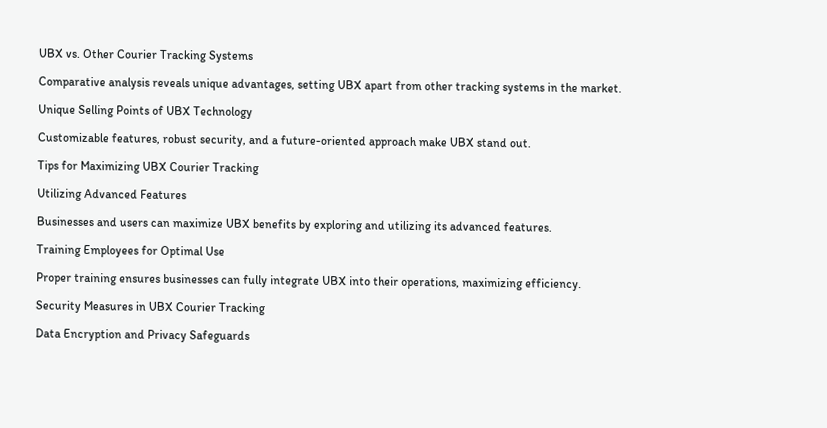UBX vs. Other Courier Tracking Systems

Comparative analysis reveals unique advantages, setting UBX apart from other tracking systems in the market.

Unique Selling Points of UBX Technology

Customizable features, robust security, and a future-oriented approach make UBX stand out.

Tips for Maximizing UBX Courier Tracking

Utilizing Advanced Features

Businesses and users can maximize UBX benefits by exploring and utilizing its advanced features.

Training Employees for Optimal Use

Proper training ensures businesses can fully integrate UBX into their operations, maximizing efficiency.

Security Measures in UBX Courier Tracking

Data Encryption and Privacy Safeguards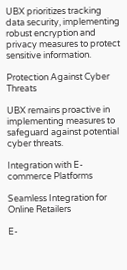UBX prioritizes tracking data security, implementing robust encryption and privacy measures to protect sensitive information.

Protection Against Cyber Threats

UBX remains proactive in implementing measures to safeguard against potential cyber threats.

Integration with E-commerce Platforms

Seamless Integration for Online Retailers

E-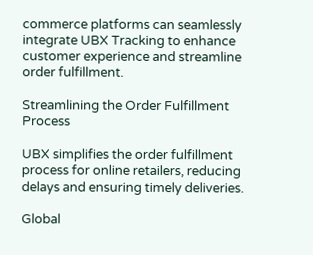commerce platforms can seamlessly integrate UBX Tracking to enhance customer experience and streamline order fulfillment.

Streamlining the Order Fulfillment Process

UBX simplifies the order fulfillment process for online retailers, reducing delays and ensuring timely deliveries.

Global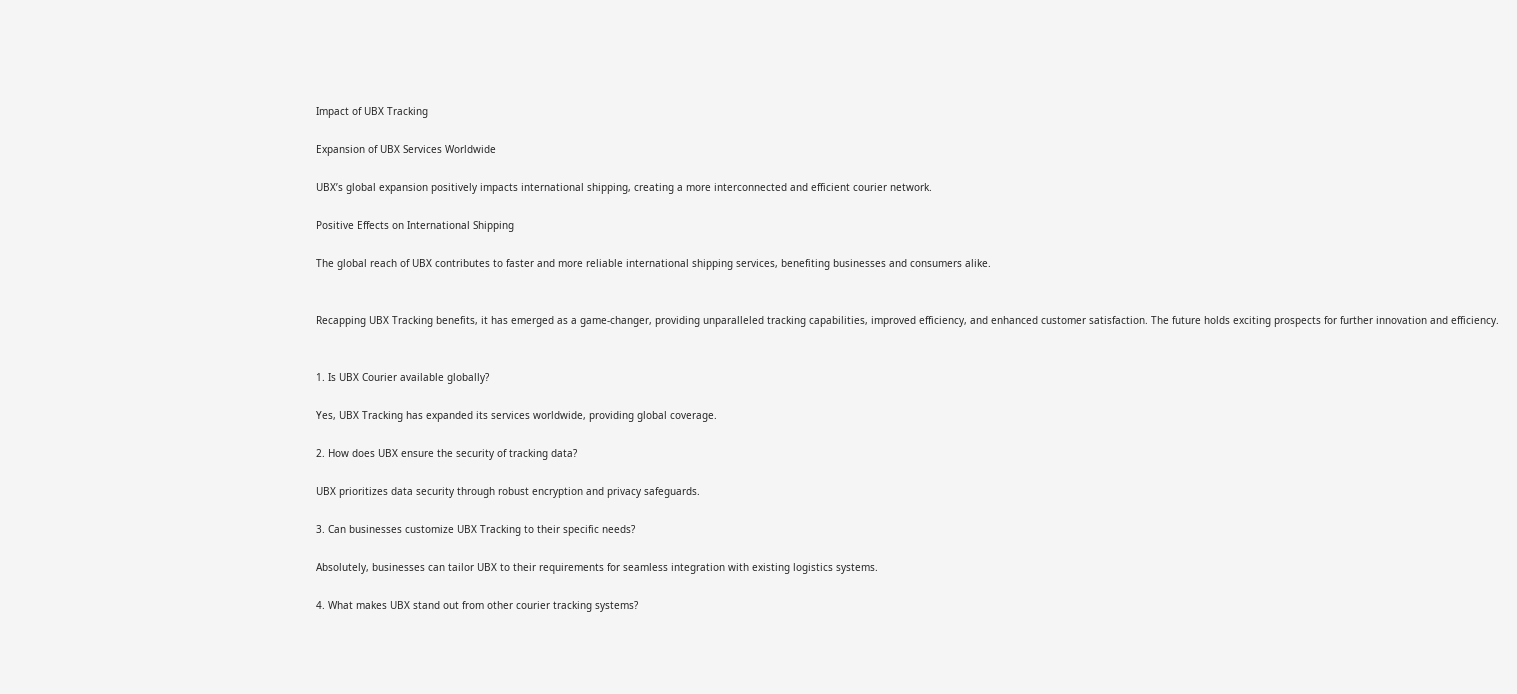Impact of UBX Tracking

Expansion of UBX Services Worldwide

UBX’s global expansion positively impacts international shipping, creating a more interconnected and efficient courier network.

Positive Effects on International Shipping

The global reach of UBX contributes to faster and more reliable international shipping services, benefiting businesses and consumers alike.


Recapping UBX Tracking benefits, it has emerged as a game-changer, providing unparalleled tracking capabilities, improved efficiency, and enhanced customer satisfaction. The future holds exciting prospects for further innovation and efficiency.


1. Is UBX Courier available globally?

Yes, UBX Tracking has expanded its services worldwide, providing global coverage.

2. How does UBX ensure the security of tracking data?

UBX prioritizes data security through robust encryption and privacy safeguards.

3. Can businesses customize UBX Tracking to their specific needs?

Absolutely, businesses can tailor UBX to their requirements for seamless integration with existing logistics systems.

4. What makes UBX stand out from other courier tracking systems?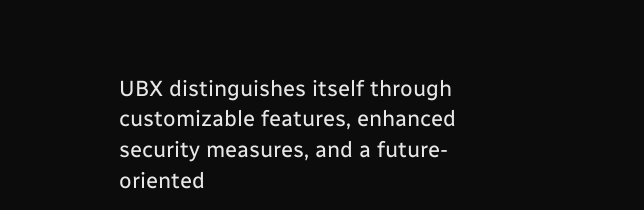UBX distinguishes itself through customizable features, enhanced security measures, and a future-oriented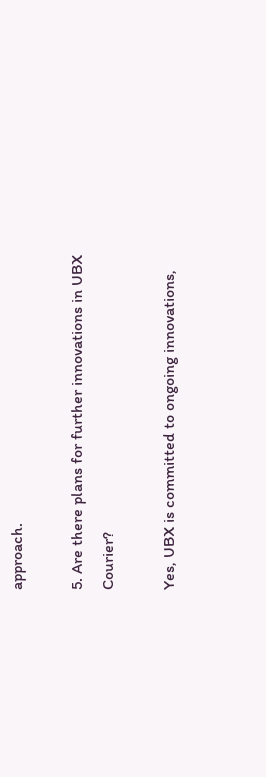approach.

5. Are there plans for further innovations in UBX Courier?

Yes, UBX is committed to ongoing innovations,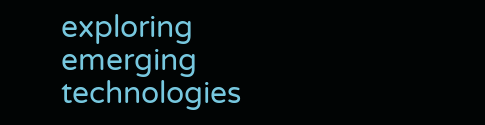exploring emerging technologies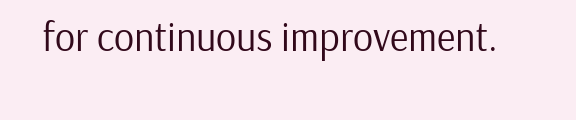for continuous improvement.